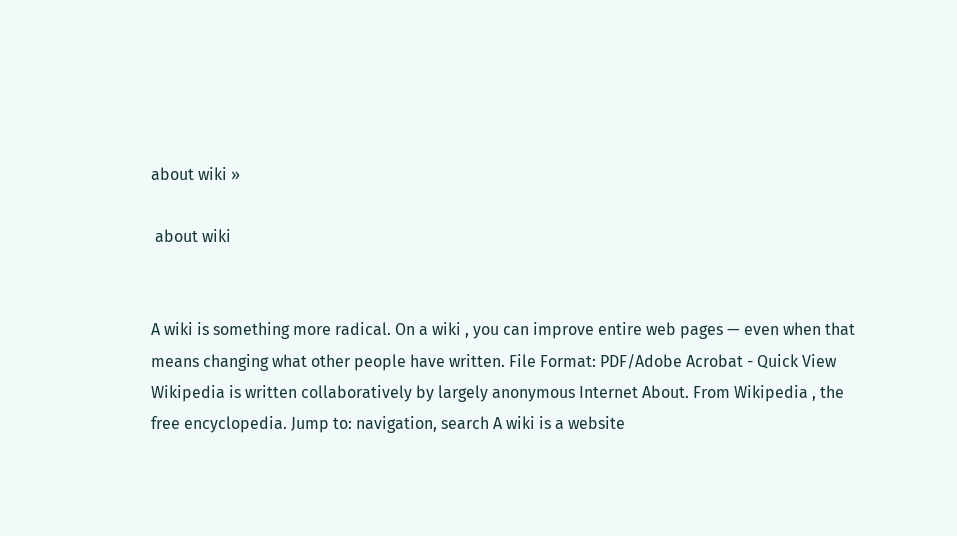about wiki »

 about wiki


A wiki is something more radical. On a wiki , you can improve entire web pages — even when that means changing what other people have written. File Format: PDF/Adobe Acrobat - Quick View Wikipedia is written collaboratively by largely anonymous Internet About. From Wikipedia , the free encyclopedia. Jump to: navigation, search A wiki is a website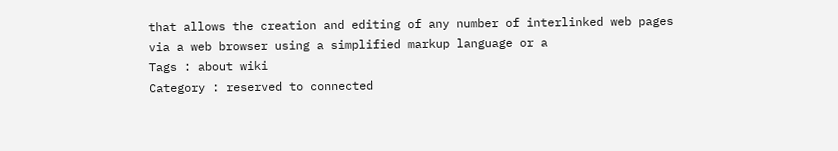that allows the creation and editing of any number of interlinked web pages via a web browser using a simplified markup language or a
Tags : about wiki
Category : reserved to connected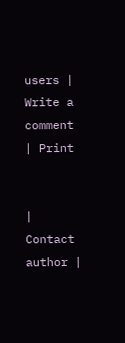users | Write a comment | Print


| Contact author |